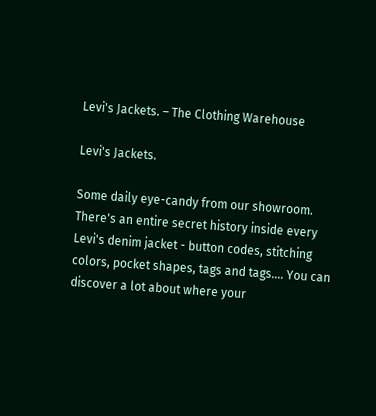Levi's Jackets. – The Clothing Warehouse

Levi's Jackets.

Some daily eye-candy from our showroom.  There's an entire secret history inside every Levi's denim jacket - button codes, stitching colors, pocket shapes, tags and tags.... You can discover a lot about where your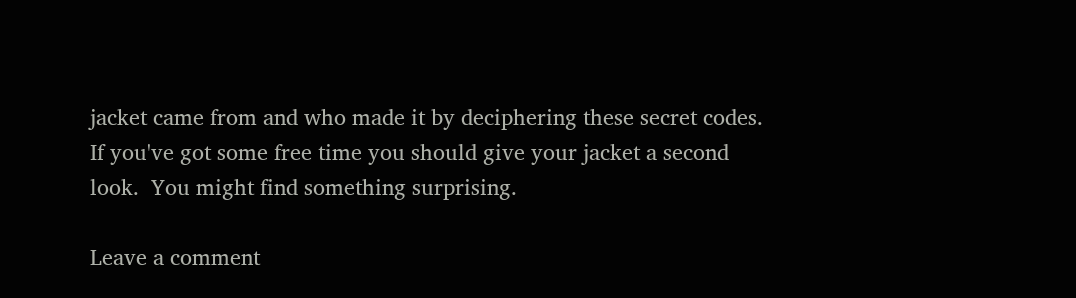jacket came from and who made it by deciphering these secret codes.  If you've got some free time you should give your jacket a second look.  You might find something surprising.

Leave a comment